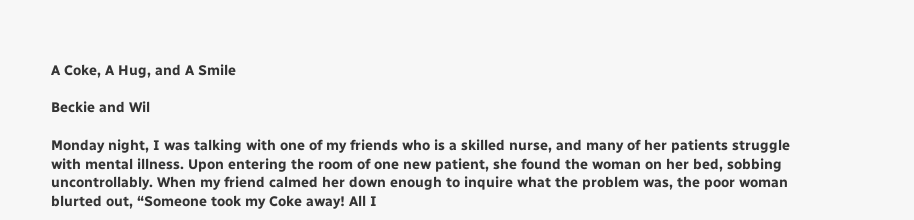A Coke, A Hug, and A Smile

Beckie and Wil

Monday night, I was talking with one of my friends who is a skilled nurse, and many of her patients struggle with mental illness. Upon entering the room of one new patient, she found the woman on her bed, sobbing uncontrollably. When my friend calmed her down enough to inquire what the problem was, the poor woman blurted out, “Someone took my Coke away! All I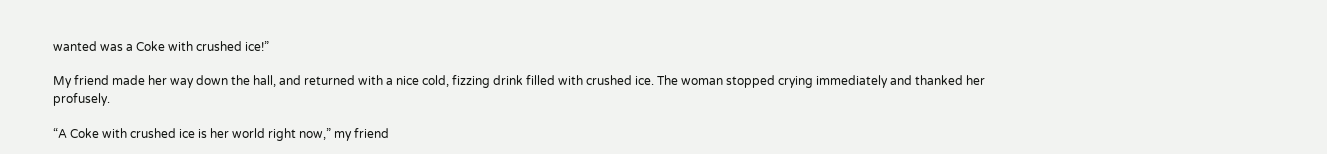wanted was a Coke with crushed ice!”

My friend made her way down the hall, and returned with a nice cold, fizzing drink filled with crushed ice. The woman stopped crying immediately and thanked her profusely.

“A Coke with crushed ice is her world right now,” my friend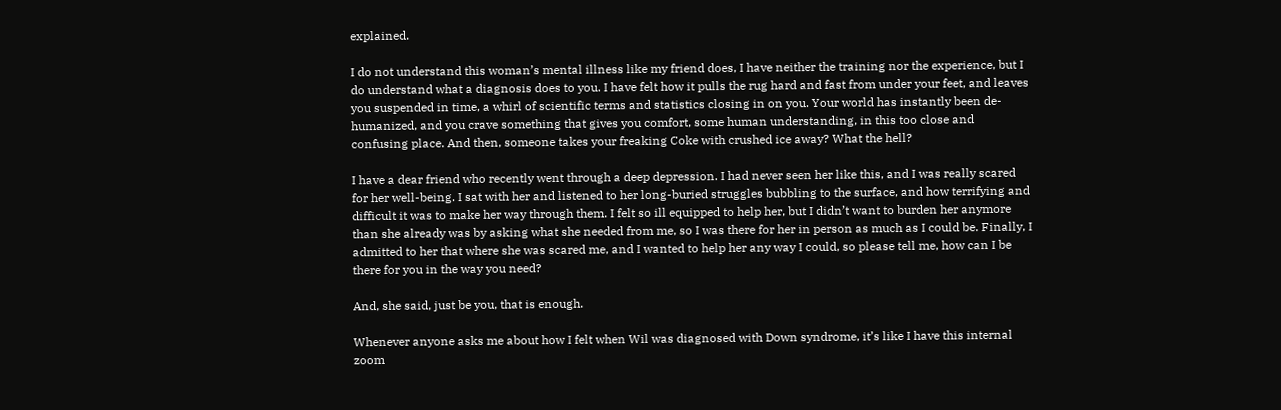explained.

I do not understand this woman’s mental illness like my friend does, I have neither the training nor the experience, but I do understand what a diagnosis does to you. I have felt how it pulls the rug hard and fast from under your feet, and leaves you suspended in time, a whirl of scientific terms and statistics closing in on you. Your world has instantly been de-humanized, and you crave something that gives you comfort, some human understanding, in this too close and confusing place. And then, someone takes your freaking Coke with crushed ice away? What the hell?

I have a dear friend who recently went through a deep depression. I had never seen her like this, and I was really scared for her well-being. I sat with her and listened to her long-buried struggles bubbling to the surface, and how terrifying and difficult it was to make her way through them. I felt so ill equipped to help her, but I didn’t want to burden her anymore than she already was by asking what she needed from me, so I was there for her in person as much as I could be. Finally, I admitted to her that where she was scared me, and I wanted to help her any way I could, so please tell me, how can I be there for you in the way you need?

And, she said, just be you, that is enough.

Whenever anyone asks me about how I felt when Wil was diagnosed with Down syndrome, it’s like I have this internal zoom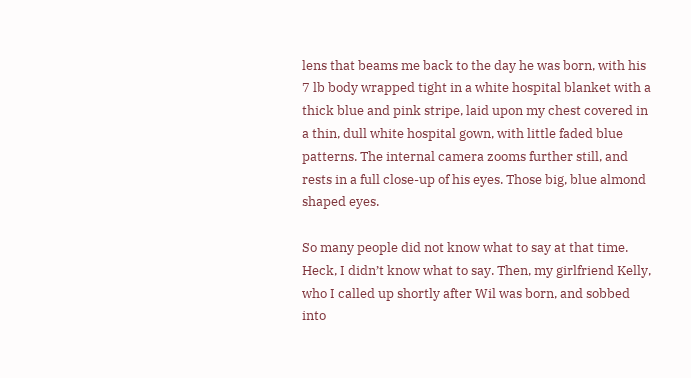lens that beams me back to the day he was born, with his 7 lb body wrapped tight in a white hospital blanket with a thick blue and pink stripe, laid upon my chest covered in a thin, dull white hospital gown, with little faded blue patterns. The internal camera zooms further still, and rests in a full close-up of his eyes. Those big, blue almond shaped eyes.

So many people did not know what to say at that time. Heck, I didn’t know what to say. Then, my girlfriend Kelly, who I called up shortly after Wil was born, and sobbed into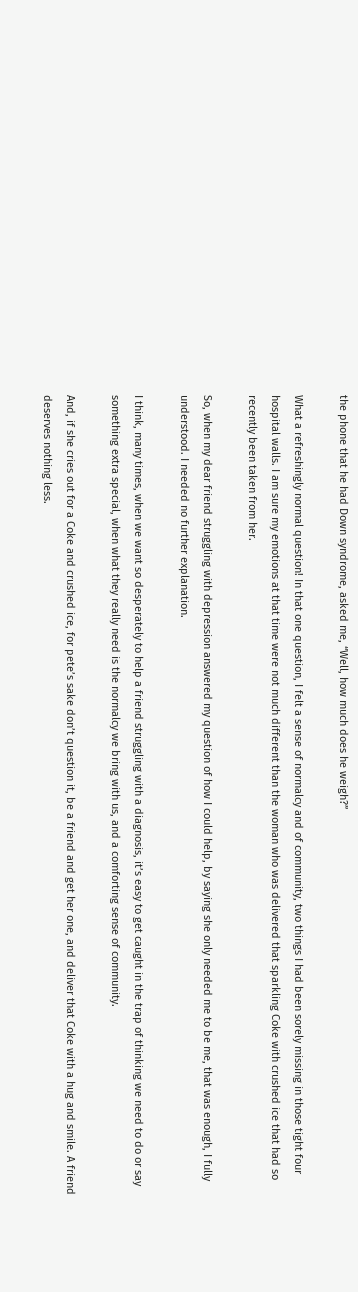the phone that he had Down syndrome, asked me, “Well, how much does he weigh?”

What a refreshingly normal question! In that one question, I felt a sense of normalcy and of community, two things I had been sorely missing in those tight four hospital walls. I am sure my emotions at that time were not much different than the woman who was delivered that sparkling Coke with crushed ice that had so recently been taken from her.

So, when my dear friend struggling with depression answered my question of how I could help, by saying she only needed me to be me, that was enough, I fully understood. I needed no further explanation.

I think, many times, when we want so desperately to help a friend struggling with a diagnosis, it’s easy to get caught in the trap of thinking we need to do or say something extra special, when what they really need is the normalcy we bring with us, and a comforting sense of community.

And, if she cries out for a Coke and crushed ice, for pete’s sake don’t question it, be a friend and get her one, and deliver that Coke with a hug and smile. A friend deserves nothing less.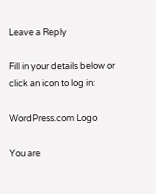Leave a Reply

Fill in your details below or click an icon to log in:

WordPress.com Logo

You are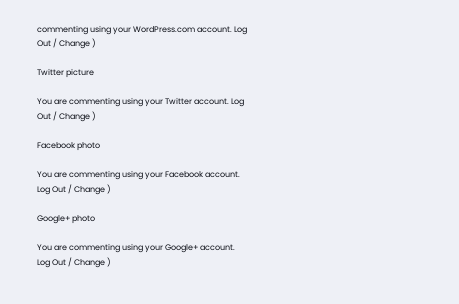commenting using your WordPress.com account. Log Out / Change )

Twitter picture

You are commenting using your Twitter account. Log Out / Change )

Facebook photo

You are commenting using your Facebook account. Log Out / Change )

Google+ photo

You are commenting using your Google+ account. Log Out / Change )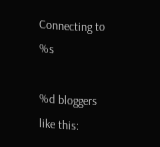Connecting to %s

%d bloggers like this: